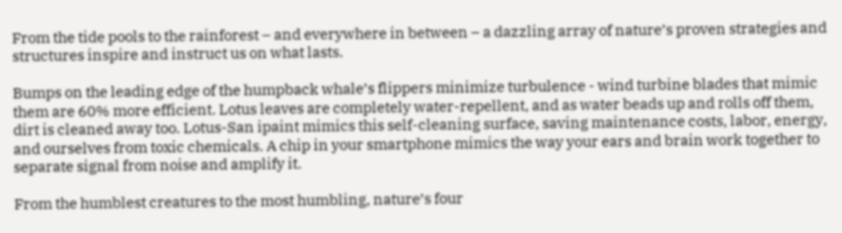From the tide pools to the rainforest – and everywhere in between – a dazzling array of nature’s proven strategies and structures inspire and instruct us on what lasts.

Bumps on the leading edge of the humpback whale’s flippers minimize turbulence - wind turbine blades that mimic them are 60% more efficient. Lotus leaves are completely water-repellent, and as water beads up and rolls off them, dirt is cleaned away too. Lotus-San ipaint mimics this self-cleaning surface, saving maintenance costs, labor, energy, and ourselves from toxic chemicals. A chip in your smartphone mimics the way your ears and brain work together to separate signal from noise and amplify it.

From the humblest creatures to the most humbling, nature’s four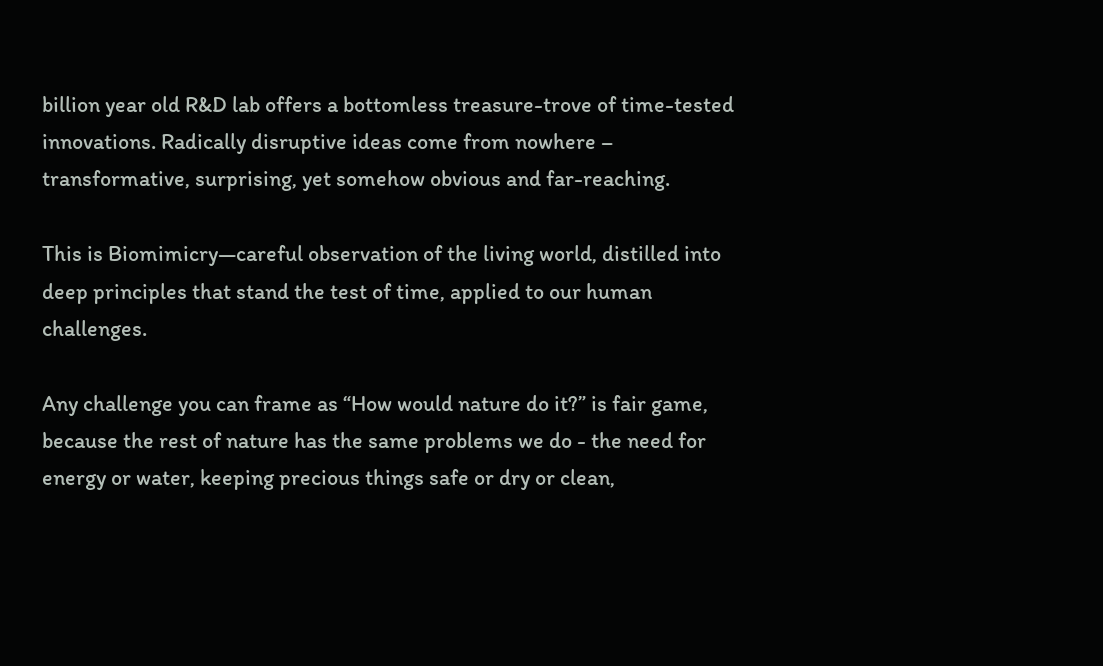billion year old R&D lab offers a bottomless treasure-trove of time-tested innovations. Radically disruptive ideas come from nowhere – transformative, surprising, yet somehow obvious and far-reaching.

This is Biomimicry—careful observation of the living world, distilled into deep principles that stand the test of time, applied to our human challenges.

Any challenge you can frame as “How would nature do it?” is fair game, because the rest of nature has the same problems we do - the need for energy or water, keeping precious things safe or dry or clean,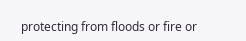protecting from floods or fire or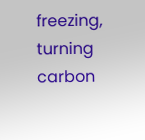freezing, turning carbon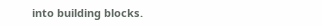into building blocks.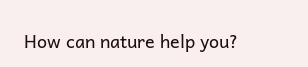How can nature help you?